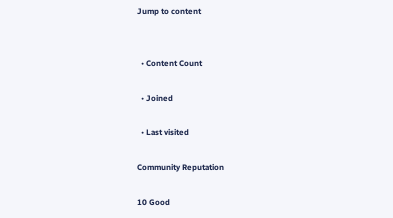Jump to content


  • Content Count

  • Joined

  • Last visited

Community Reputation

10 Good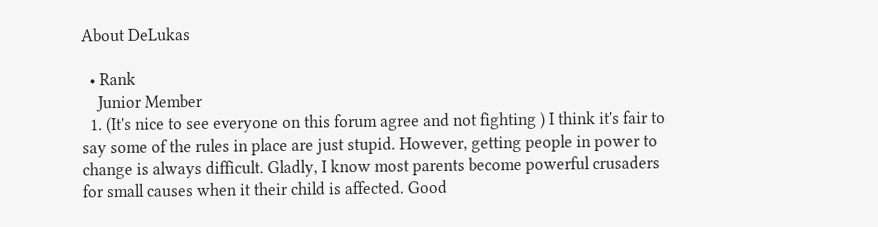About DeLukas

  • Rank
    Junior Member
  1. (It's nice to see everyone on this forum agree and not fighting ) I think it's fair to say some of the rules in place are just stupid. However, getting people in power to change is always difficult. Gladly, I know most parents become powerful crusaders for small causes when it their child is affected. Good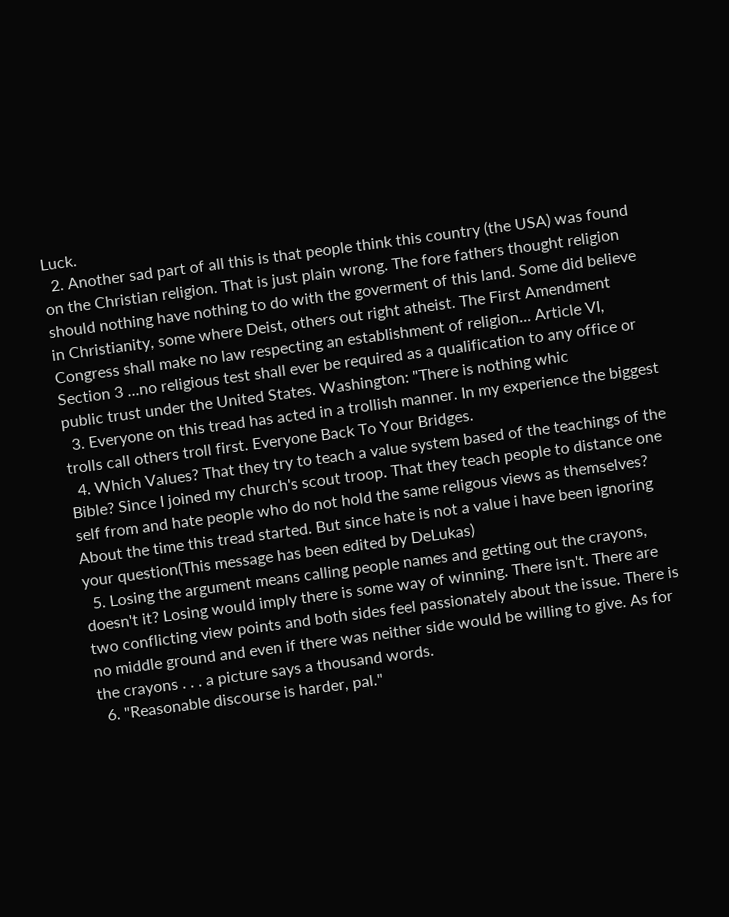Luck.
  2. Another sad part of all this is that people think this country (the USA) was found on the Christian religion. That is just plain wrong. The fore fathers thought religion should nothing have nothing to do with the goverment of this land. Some did believe in Christianity, some where Deist, others out right atheist. The First Amendment Congress shall make no law respecting an establishment of religion... Article VI, Section 3 ...no religious test shall ever be required as a qualification to any office or public trust under the United States. Washington: "There is nothing whic
  3. Everyone on this tread has acted in a trollish manner. In my experience the biggest trolls call others troll first. Everyone Back To Your Bridges.
  4. Which Values? That they try to teach a value system based of the teachings of the Bible? Since I joined my church's scout troop. That they teach people to distance one self from and hate people who do not hold the same religous views as themselves? About the time this tread started. But since hate is not a value i have been ignoring your question(This message has been edited by DeLukas)
  5. Losing the argument means calling people names and getting out the crayons, doesn't it? Losing would imply there is some way of winning. There isn't. There are two conflicting view points and both sides feel passionately about the issue. There is no middle ground and even if there was neither side would be willing to give. As for the crayons . . . a picture says a thousand words.
  6. "Reasonable discourse is harder, pal."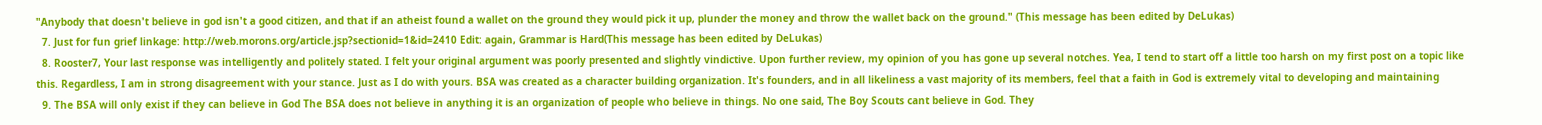"Anybody that doesn't believe in god isn't a good citizen, and that if an atheist found a wallet on the ground they would pick it up, plunder the money and throw the wallet back on the ground." (This message has been edited by DeLukas)
  7. Just for fun grief linkage: http://web.morons.org/article.jsp?sectionid=1&id=2410 Edit: again, Grammar is Hard(This message has been edited by DeLukas)
  8. Rooster7, Your last response was intelligently and politely stated. I felt your original argument was poorly presented and slightly vindictive. Upon further review, my opinion of you has gone up several notches. Yea, I tend to start off a little too harsh on my first post on a topic like this. Regardless, I am in strong disagreement with your stance. Just as I do with yours. BSA was created as a character building organization. It's founders, and in all likeliness a vast majority of its members, feel that a faith in God is extremely vital to developing and maintaining
  9. The BSA will only exist if they can believe in God The BSA does not believe in anything it is an organization of people who believe in things. No one said, The Boy Scouts cant believe in God. They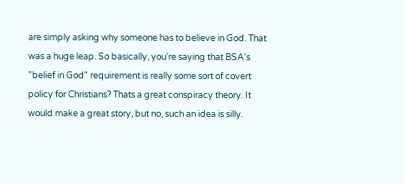are simply asking why someone has to believe in God. That was a huge leap. So basically, you're saying that BSA's "belief in God" requirement is really some sort of covert policy for Christians? Thats a great conspiracy theory. It would make a great story, but no, such an idea is silly.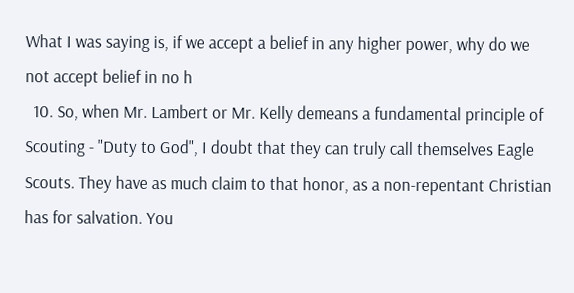What I was saying is, if we accept a belief in any higher power, why do we not accept belief in no h
  10. So, when Mr. Lambert or Mr. Kelly demeans a fundamental principle of Scouting - "Duty to God", I doubt that they can truly call themselves Eagle Scouts. They have as much claim to that honor, as a non-repentant Christian has for salvation. You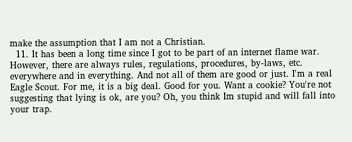make the assumption that I am not a Christian.
  11. It has been a long time since I got to be part of an internet flame war. However, there are always rules, regulations, procedures, by-laws, etc. everywhere and in everything. And not all of them are good or just. I'm a real Eagle Scout. For me, it is a big deal. Good for you. Want a cookie? You're not suggesting that lying is ok, are you? Oh, you think Im stupid and will fall into your trap.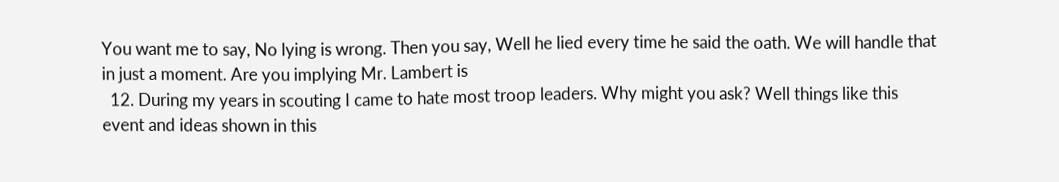You want me to say, No lying is wrong. Then you say, Well he lied every time he said the oath. We will handle that in just a moment. Are you implying Mr. Lambert is
  12. During my years in scouting I came to hate most troop leaders. Why might you ask? Well things like this event and ideas shown in this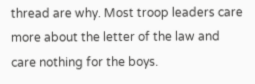thread are why. Most troop leaders care more about the letter of the law and care nothing for the boys.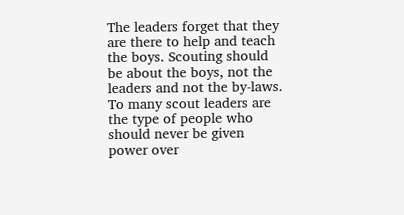The leaders forget that they are there to help and teach the boys. Scouting should be about the boys, not the leaders and not the by-laws. To many scout leaders are the type of people who should never be given power over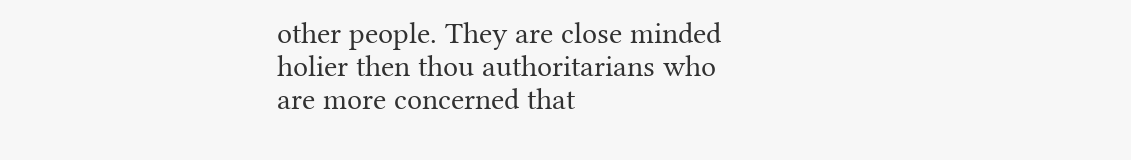other people. They are close minded holier then thou authoritarians who are more concerned that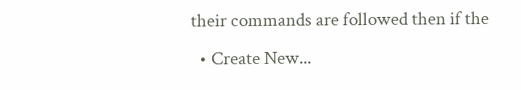their commands are followed then if the
  • Create New...